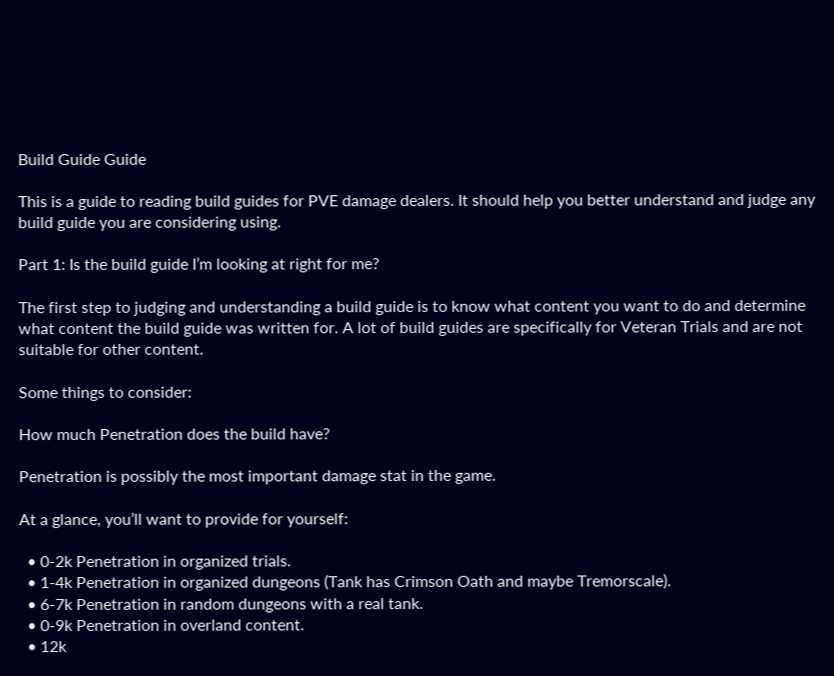Build Guide Guide

This is a guide to reading build guides for PVE damage dealers. It should help you better understand and judge any build guide you are considering using.

Part 1: Is the build guide I’m looking at right for me?

The first step to judging and understanding a build guide is to know what content you want to do and determine what content the build guide was written for. A lot of build guides are specifically for Veteran Trials and are not suitable for other content.

Some things to consider:

How much Penetration does the build have?

Penetration is possibly the most important damage stat in the game.

At a glance, you’ll want to provide for yourself:

  • 0-2k Penetration in organized trials.
  • 1-4k Penetration in organized dungeons (Tank has Crimson Oath and maybe Tremorscale).
  • 6-7k Penetration in random dungeons with a real tank.
  • 0-9k Penetration in overland content.
  • 12k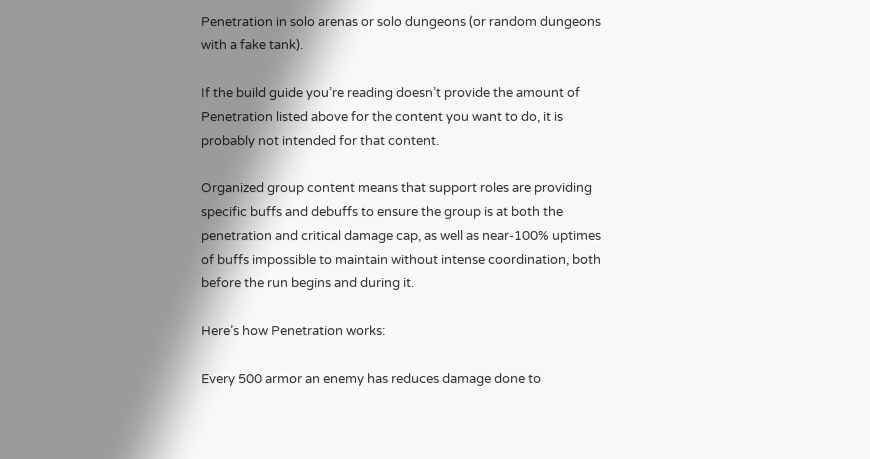Penetration in solo arenas or solo dungeons (or random dungeons with a fake tank).

If the build guide you’re reading doesn’t provide the amount of Penetration listed above for the content you want to do, it is probably not intended for that content.

Organized group content means that support roles are providing specific buffs and debuffs to ensure the group is at both the penetration and critical damage cap, as well as near-100% uptimes of buffs impossible to maintain without intense coordination, both before the run begins and during it.

Here’s how Penetration works:

Every 500 armor an enemy has reduces damage done to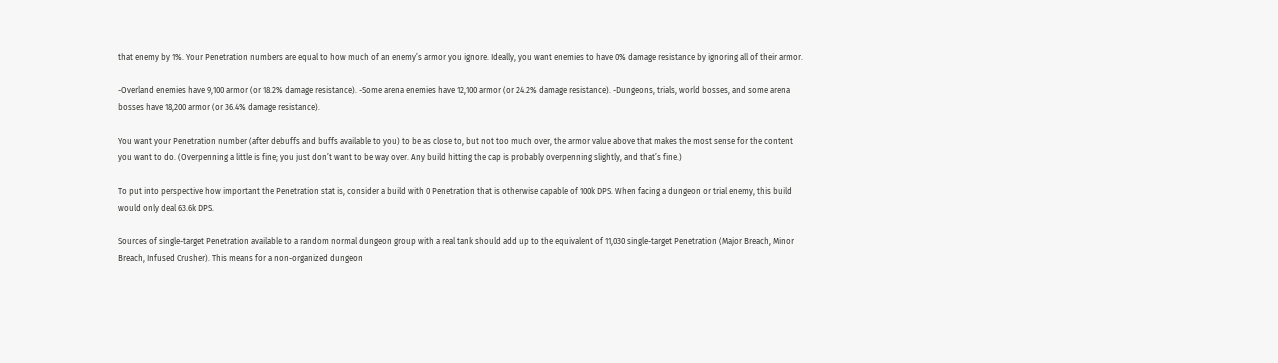that enemy by 1%. Your Penetration numbers are equal to how much of an enemy’s armor you ignore. Ideally, you want enemies to have 0% damage resistance by ignoring all of their armor.

-Overland enemies have 9,100 armor (or 18.2% damage resistance). -Some arena enemies have 12,100 armor (or 24.2% damage resistance). -Dungeons, trials, world bosses, and some arena bosses have 18,200 armor (or 36.4% damage resistance).

You want your Penetration number (after debuffs and buffs available to you) to be as close to, but not too much over, the armor value above that makes the most sense for the content you want to do. (Overpenning a little is fine; you just don’t want to be way over. Any build hitting the cap is probably overpenning slightly, and that’s fine.)

To put into perspective how important the Penetration stat is, consider a build with 0 Penetration that is otherwise capable of 100k DPS. When facing a dungeon or trial enemy, this build would only deal 63.6k DPS.

Sources of single-target Penetration available to a random normal dungeon group with a real tank should add up to the equivalent of 11,030 single-target Penetration (Major Breach, Minor Breach, Infused Crusher). This means for a non-organized dungeon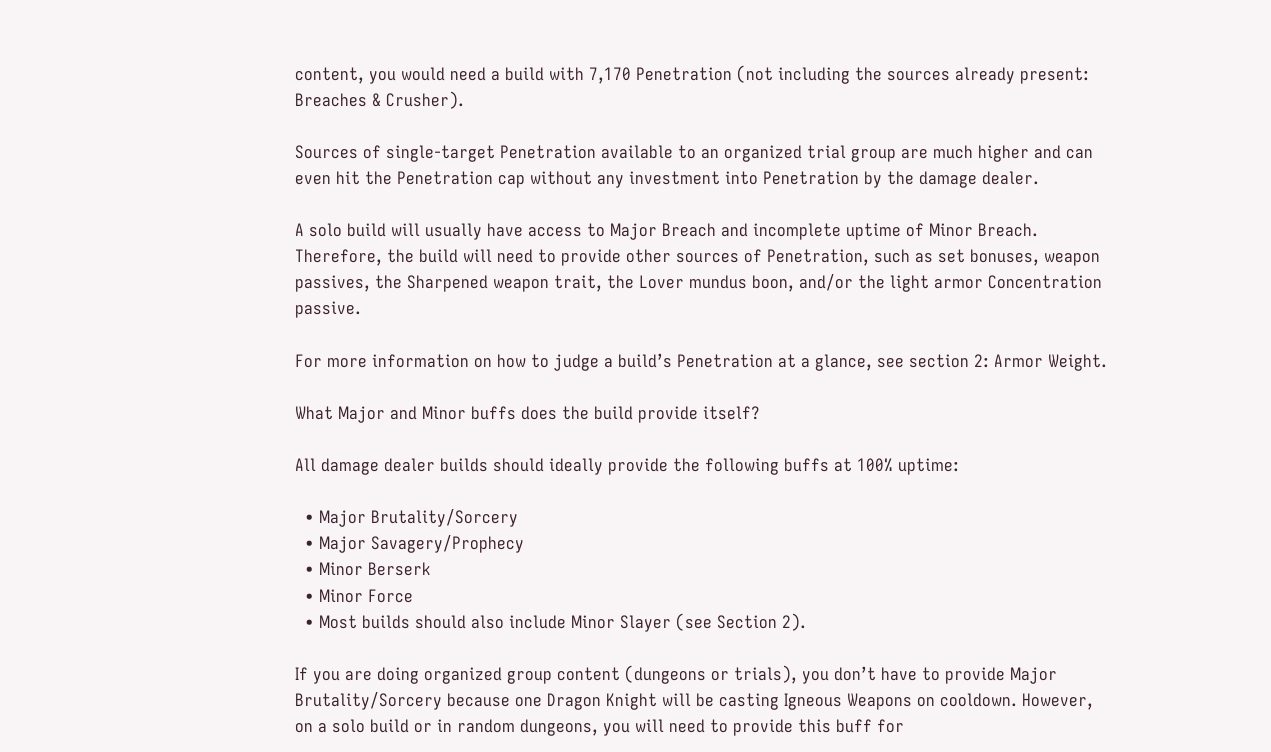content, you would need a build with 7,170 Penetration (not including the sources already present: Breaches & Crusher).

Sources of single-target Penetration available to an organized trial group are much higher and can even hit the Penetration cap without any investment into Penetration by the damage dealer.

A solo build will usually have access to Major Breach and incomplete uptime of Minor Breach. Therefore, the build will need to provide other sources of Penetration, such as set bonuses, weapon passives, the Sharpened weapon trait, the Lover mundus boon, and/or the light armor Concentration passive.

For more information on how to judge a build’s Penetration at a glance, see section 2: Armor Weight.

What Major and Minor buffs does the build provide itself?

All damage dealer builds should ideally provide the following buffs at 100% uptime:

  • Major Brutality/Sorcery
  • Major Savagery/Prophecy
  • Minor Berserk
  • Minor Force
  • Most builds should also include Minor Slayer (see Section 2).

If you are doing organized group content (dungeons or trials), you don’t have to provide Major Brutality/Sorcery because one Dragon Knight will be casting Igneous Weapons on cooldown. However, on a solo build or in random dungeons, you will need to provide this buff for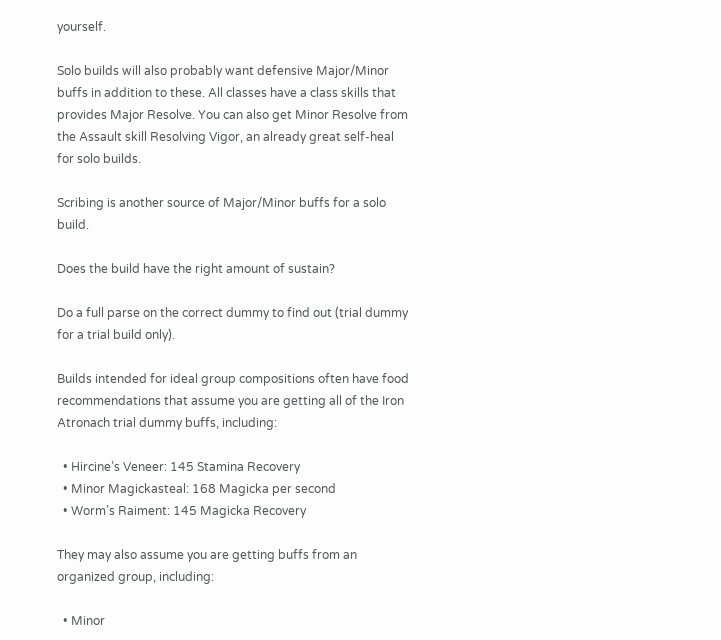yourself.

Solo builds will also probably want defensive Major/Minor buffs in addition to these. All classes have a class skills that provides Major Resolve. You can also get Minor Resolve from the Assault skill Resolving Vigor, an already great self-heal for solo builds.

Scribing is another source of Major/Minor buffs for a solo build.

Does the build have the right amount of sustain?

Do a full parse on the correct dummy to find out (trial dummy for a trial build only).

Builds intended for ideal group compositions often have food recommendations that assume you are getting all of the Iron Atronach trial dummy buffs, including:

  • Hircine’s Veneer: 145 Stamina Recovery
  • Minor Magickasteal: 168 Magicka per second
  • Worm’s Raiment: 145 Magicka Recovery

They may also assume you are getting buffs from an organized group, including:

  • Minor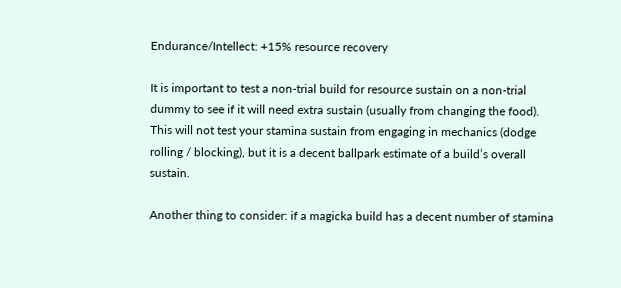Endurance/Intellect: +15% resource recovery

It is important to test a non-trial build for resource sustain on a non-trial dummy to see if it will need extra sustain (usually from changing the food). This will not test your stamina sustain from engaging in mechanics (dodge rolling / blocking), but it is a decent ballpark estimate of a build’s overall sustain.

Another thing to consider: if a magicka build has a decent number of stamina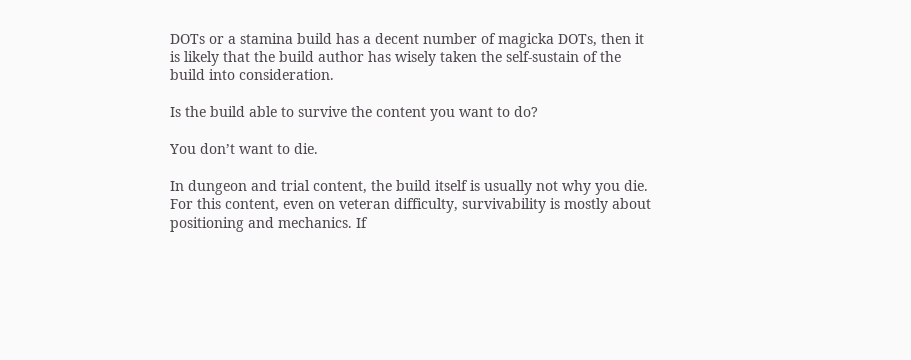DOTs or a stamina build has a decent number of magicka DOTs, then it is likely that the build author has wisely taken the self-sustain of the build into consideration.

Is the build able to survive the content you want to do?

You don’t want to die.

In dungeon and trial content, the build itself is usually not why you die. For this content, even on veteran difficulty, survivability is mostly about positioning and mechanics. If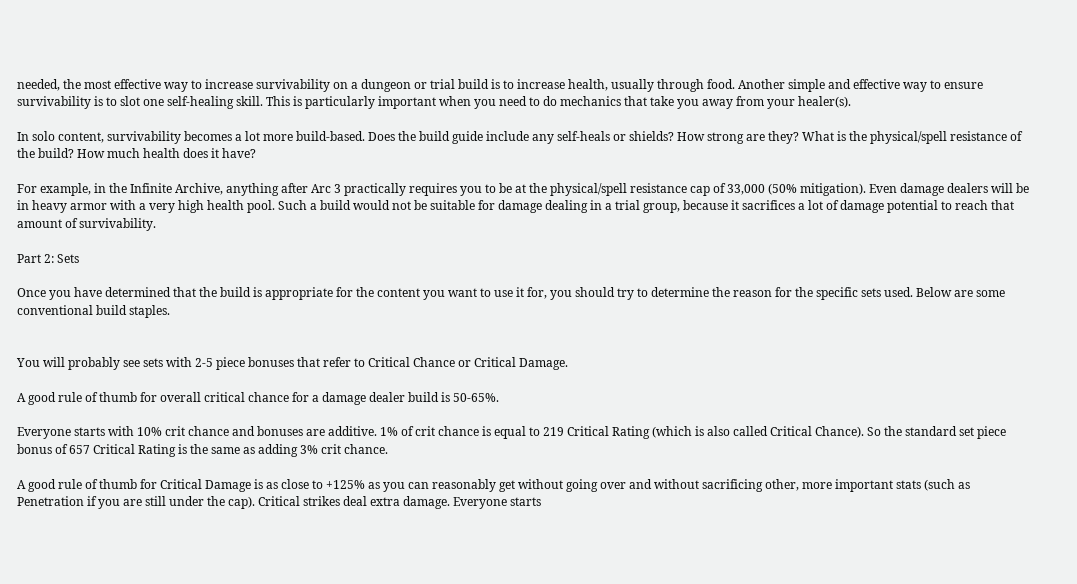needed, the most effective way to increase survivability on a dungeon or trial build is to increase health, usually through food. Another simple and effective way to ensure survivability is to slot one self-healing skill. This is particularly important when you need to do mechanics that take you away from your healer(s).

In solo content, survivability becomes a lot more build-based. Does the build guide include any self-heals or shields? How strong are they? What is the physical/spell resistance of the build? How much health does it have?

For example, in the Infinite Archive, anything after Arc 3 practically requires you to be at the physical/spell resistance cap of 33,000 (50% mitigation). Even damage dealers will be in heavy armor with a very high health pool. Such a build would not be suitable for damage dealing in a trial group, because it sacrifices a lot of damage potential to reach that amount of survivability.

Part 2: Sets

Once you have determined that the build is appropriate for the content you want to use it for, you should try to determine the reason for the specific sets used. Below are some conventional build staples.


You will probably see sets with 2-5 piece bonuses that refer to Critical Chance or Critical Damage.

A good rule of thumb for overall critical chance for a damage dealer build is 50-65%.

Everyone starts with 10% crit chance and bonuses are additive. 1% of crit chance is equal to 219 Critical Rating (which is also called Critical Chance). So the standard set piece bonus of 657 Critical Rating is the same as adding 3% crit chance.

A good rule of thumb for Critical Damage is as close to +125% as you can reasonably get without going over and without sacrificing other, more important stats (such as Penetration if you are still under the cap). Critical strikes deal extra damage. Everyone starts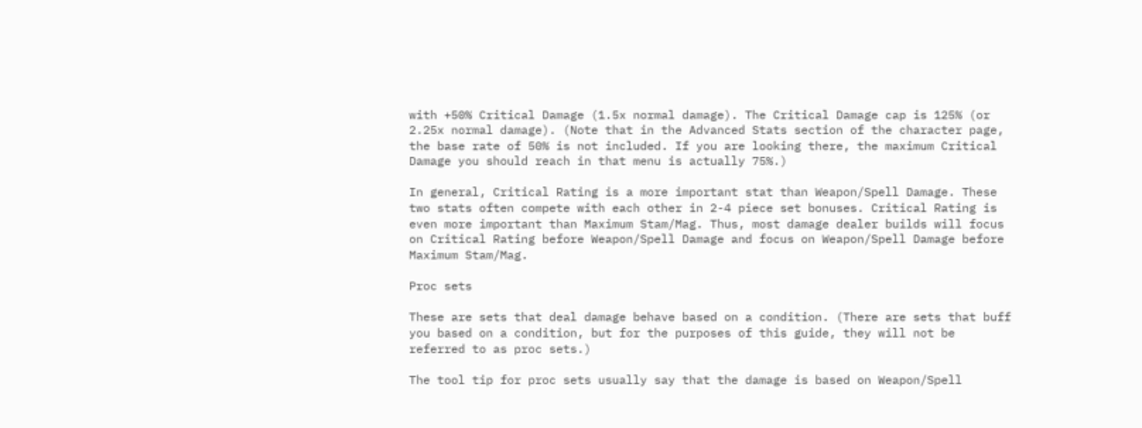with +50% Critical Damage (1.5x normal damage). The Critical Damage cap is 125% (or 2.25x normal damage). (Note that in the Advanced Stats section of the character page, the base rate of 50% is not included. If you are looking there, the maximum Critical Damage you should reach in that menu is actually 75%.)

In general, Critical Rating is a more important stat than Weapon/Spell Damage. These two stats often compete with each other in 2-4 piece set bonuses. Critical Rating is even more important than Maximum Stam/Mag. Thus, most damage dealer builds will focus on Critical Rating before Weapon/Spell Damage and focus on Weapon/Spell Damage before Maximum Stam/Mag.

Proc sets

These are sets that deal damage behave based on a condition. (There are sets that buff you based on a condition, but for the purposes of this guide, they will not be referred to as proc sets.)

The tool tip for proc sets usually say that the damage is based on Weapon/Spell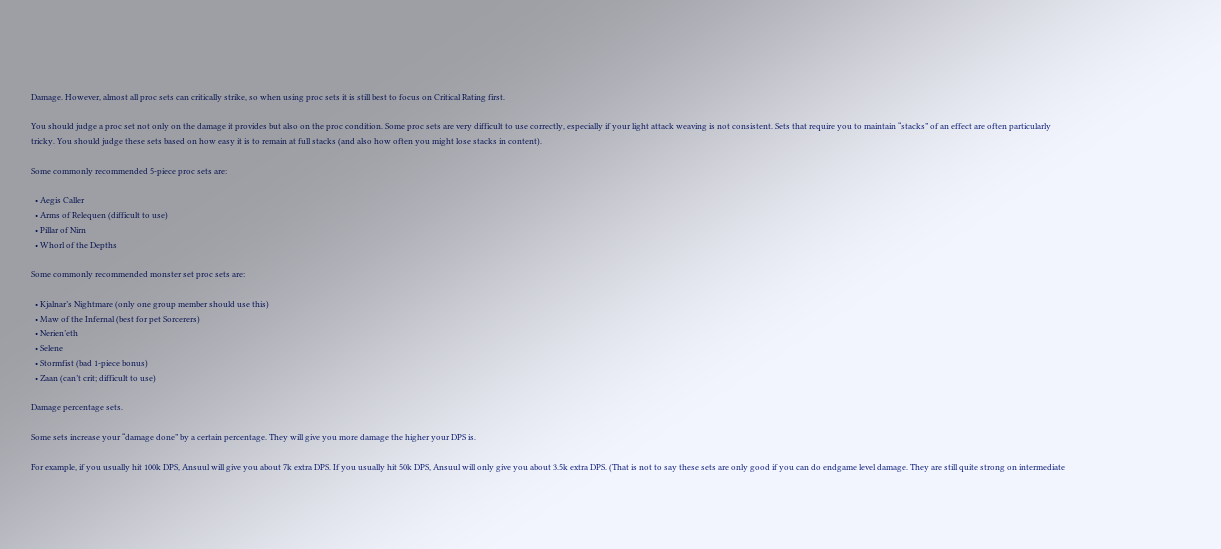Damage. However, almost all proc sets can critically strike, so when using proc sets it is still best to focus on Critical Rating first.

You should judge a proc set not only on the damage it provides but also on the proc condition. Some proc sets are very difficult to use correctly, especially if your light attack weaving is not consistent. Sets that require you to maintain “stacks” of an effect are often particularly tricky. You should judge these sets based on how easy it is to remain at full stacks (and also how often you might lose stacks in content).

Some commonly recommended 5-piece proc sets are:

  • Aegis Caller
  • Arms of Relequen (difficult to use)
  • Pillar of Nirn
  • Whorl of the Depths

Some commonly recommended monster set proc sets are:

  • Kjalnar’s Nightmare (only one group member should use this)
  • Maw of the Infernal (best for pet Sorcerers)
  • Nerien’eth
  • Selene
  • Stormfist (bad 1-piece bonus)
  • Zaan (can’t crit; difficult to use)

Damage percentage sets.

Some sets increase your “damage done” by a certain percentage. They will give you more damage the higher your DPS is.

For example, if you usually hit 100k DPS, Ansuul will give you about 7k extra DPS. If you usually hit 50k DPS, Ansuul will only give you about 3.5k extra DPS. (That is not to say these sets are only good if you can do endgame level damage. They are still quite strong on intermediate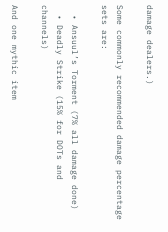damage dealers.)

Some commonly recommended damage percentage sets are:

  • Ansuul’s Torment (7% all damage done)
  • Deadly Strike (15% for DOTs and channels)

And one mythic item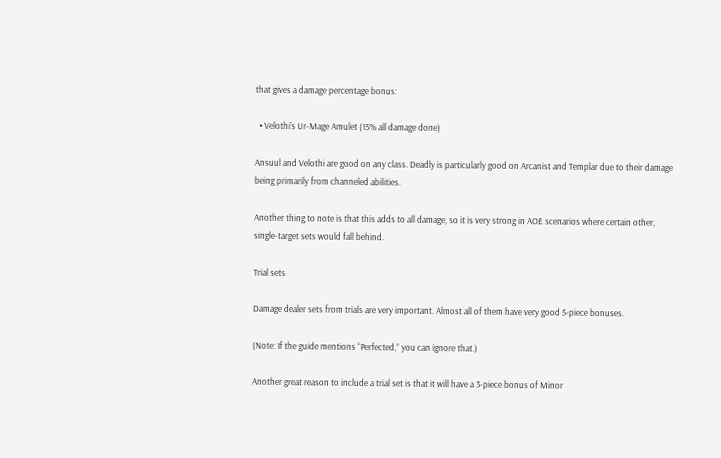that gives a damage percentage bonus:

  • Velothi’s Ur-Mage Amulet (15% all damage done)

Ansuul and Velothi are good on any class. Deadly is particularly good on Arcanist and Templar due to their damage being primarily from channeled abilities.

Another thing to note is that this adds to all damage, so it is very strong in AOE scenarios where certain other, single-target sets would fall behind.

Trial sets

Damage dealer sets from trials are very important. Almost all of them have very good 5-piece bonuses.

(Note: If the guide mentions “Perfected,” you can ignore that.)

Another great reason to include a trial set is that it will have a 3-piece bonus of Minor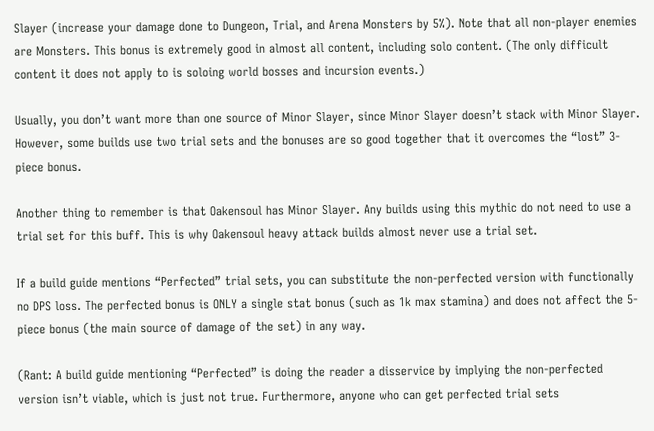Slayer (increase your damage done to Dungeon, Trial, and Arena Monsters by 5%). Note that all non-player enemies are Monsters. This bonus is extremely good in almost all content, including solo content. (The only difficult content it does not apply to is soloing world bosses and incursion events.)

Usually, you don’t want more than one source of Minor Slayer, since Minor Slayer doesn’t stack with Minor Slayer. However, some builds use two trial sets and the bonuses are so good together that it overcomes the “lost” 3-piece bonus.

Another thing to remember is that Oakensoul has Minor Slayer. Any builds using this mythic do not need to use a trial set for this buff. This is why Oakensoul heavy attack builds almost never use a trial set.

If a build guide mentions “Perfected” trial sets, you can substitute the non-perfected version with functionally no DPS loss. The perfected bonus is ONLY a single stat bonus (such as 1k max stamina) and does not affect the 5-piece bonus (the main source of damage of the set) in any way.

(Rant: A build guide mentioning “Perfected” is doing the reader a disservice by implying the non-perfected version isn’t viable, which is just not true. Furthermore, anyone who can get perfected trial sets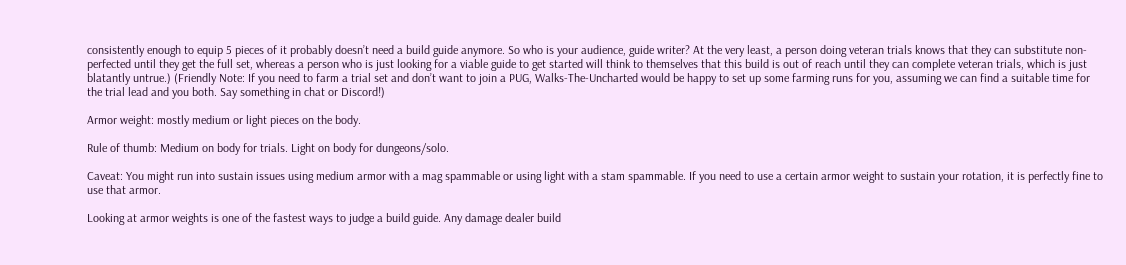consistently enough to equip 5 pieces of it probably doesn’t need a build guide anymore. So who is your audience, guide writer? At the very least, a person doing veteran trials knows that they can substitute non-perfected until they get the full set, whereas a person who is just looking for a viable guide to get started will think to themselves that this build is out of reach until they can complete veteran trials, which is just blatantly untrue.) (Friendly Note: If you need to farm a trial set and don’t want to join a PUG, Walks-The-Uncharted would be happy to set up some farming runs for you, assuming we can find a suitable time for the trial lead and you both. Say something in chat or Discord!)

Armor weight: mostly medium or light pieces on the body.

Rule of thumb: Medium on body for trials. Light on body for dungeons/solo.

Caveat: You might run into sustain issues using medium armor with a mag spammable or using light with a stam spammable. If you need to use a certain armor weight to sustain your rotation, it is perfectly fine to use that armor.

Looking at armor weights is one of the fastest ways to judge a build guide. Any damage dealer build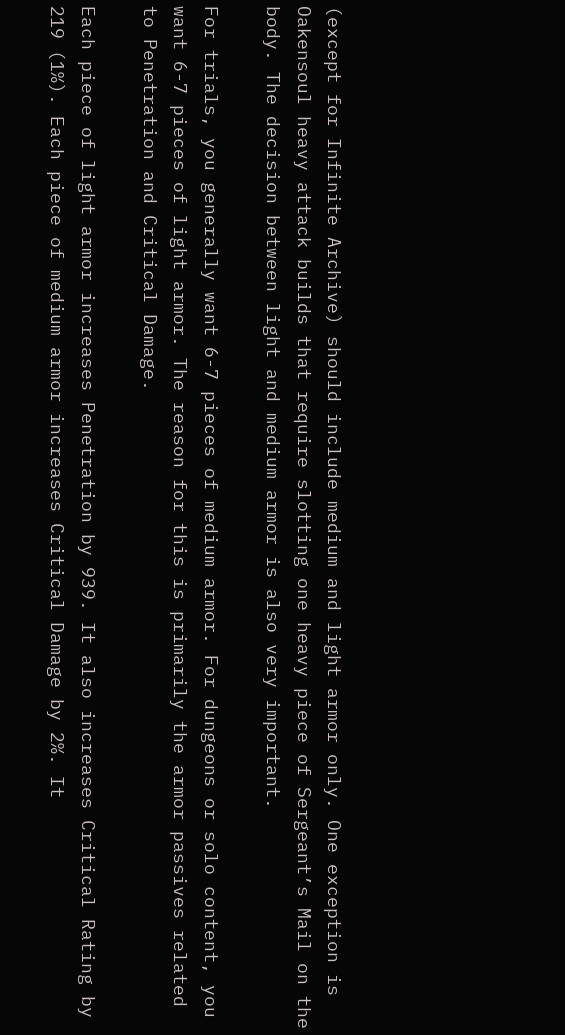(except for Infinite Archive) should include medium and light armor only. One exception is Oakensoul heavy attack builds that require slotting one heavy piece of Sergeant’s Mail on the body. The decision between light and medium armor is also very important.

For trials, you generally want 6-7 pieces of medium armor. For dungeons or solo content, you want 6-7 pieces of light armor. The reason for this is primarily the armor passives related to Penetration and Critical Damage.

Each piece of light armor increases Penetration by 939. It also increases Critical Rating by 219 (1%). Each piece of medium armor increases Critical Damage by 2%. It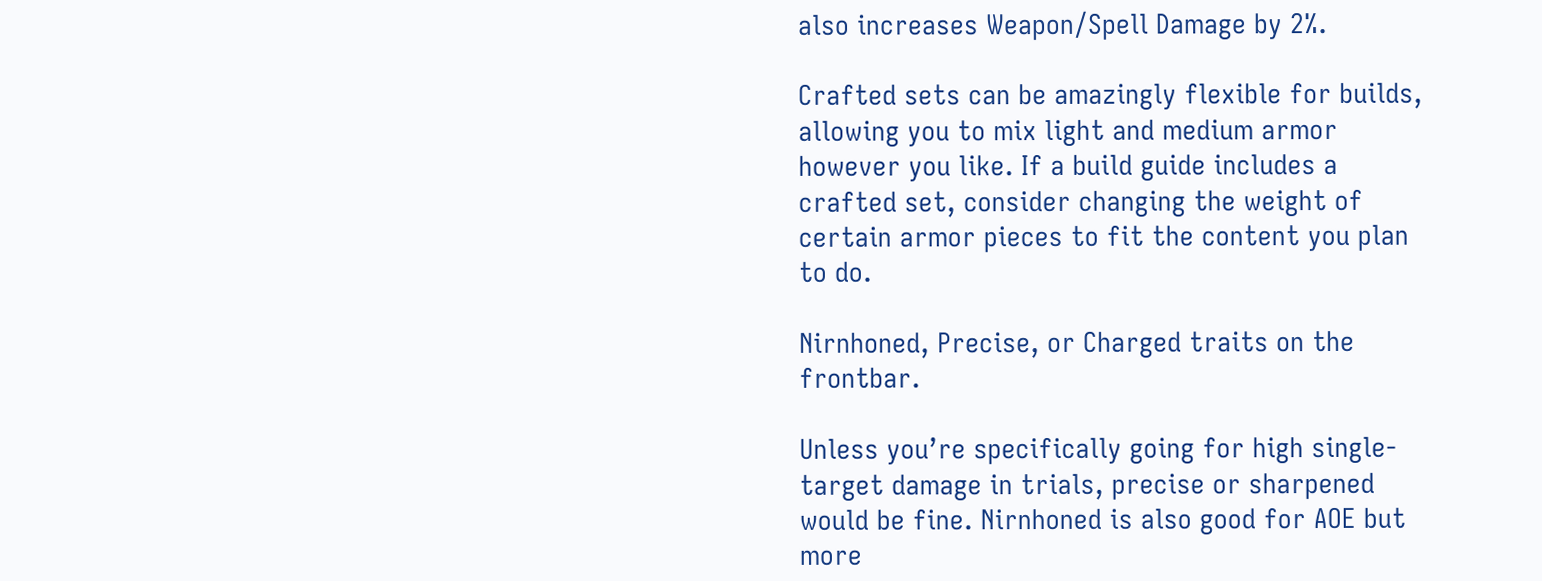also increases Weapon/Spell Damage by 2%.

Crafted sets can be amazingly flexible for builds, allowing you to mix light and medium armor however you like. If a build guide includes a crafted set, consider changing the weight of certain armor pieces to fit the content you plan to do.

Nirnhoned, Precise, or Charged traits on the frontbar.

Unless you’re specifically going for high single-target damage in trials, precise or sharpened would be fine. Nirnhoned is also good for AOE but more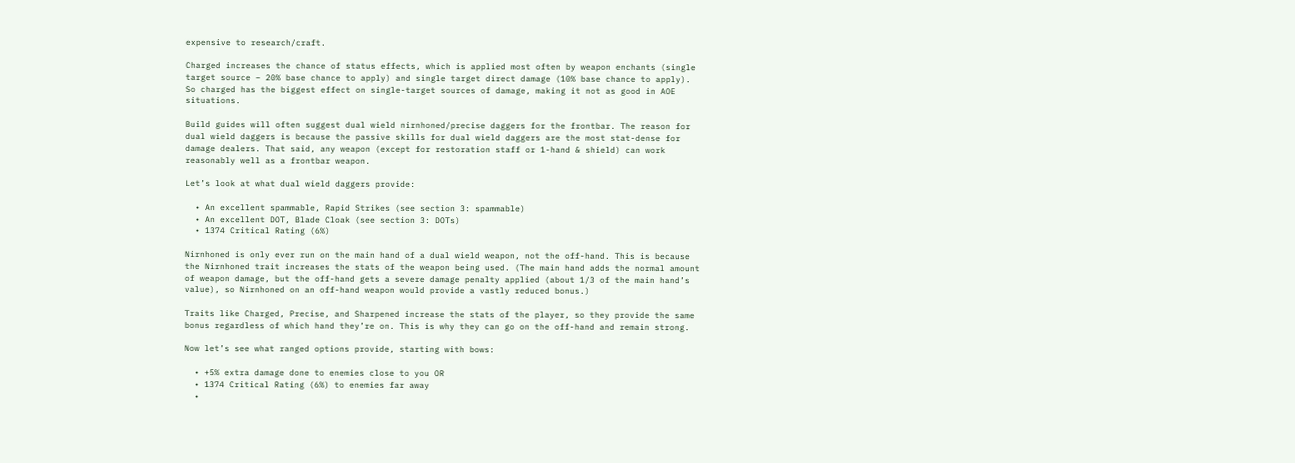expensive to research/craft.

Charged increases the chance of status effects, which is applied most often by weapon enchants (single target source – 20% base chance to apply) and single target direct damage (10% base chance to apply). So charged has the biggest effect on single-target sources of damage, making it not as good in AOE situations.

Build guides will often suggest dual wield nirnhoned/precise daggers for the frontbar. The reason for dual wield daggers is because the passive skills for dual wield daggers are the most stat-dense for damage dealers. That said, any weapon (except for restoration staff or 1-hand & shield) can work reasonably well as a frontbar weapon.

Let’s look at what dual wield daggers provide:

  • An excellent spammable, Rapid Strikes (see section 3: spammable)
  • An excellent DOT, Blade Cloak (see section 3: DOTs)
  • 1374 Critical Rating (6%)

Nirnhoned is only ever run on the main hand of a dual wield weapon, not the off-hand. This is because the Nirnhoned trait increases the stats of the weapon being used. (The main hand adds the normal amount of weapon damage, but the off-hand gets a severe damage penalty applied (about 1/3 of the main hand’s value), so Nirnhoned on an off-hand weapon would provide a vastly reduced bonus.)

Traits like Charged, Precise, and Sharpened increase the stats of the player, so they provide the same bonus regardless of which hand they’re on. This is why they can go on the off-hand and remain strong.

Now let’s see what ranged options provide, starting with bows:

  • +5% extra damage done to enemies close to you OR
  • 1374 Critical Rating (6%) to enemies far away
  •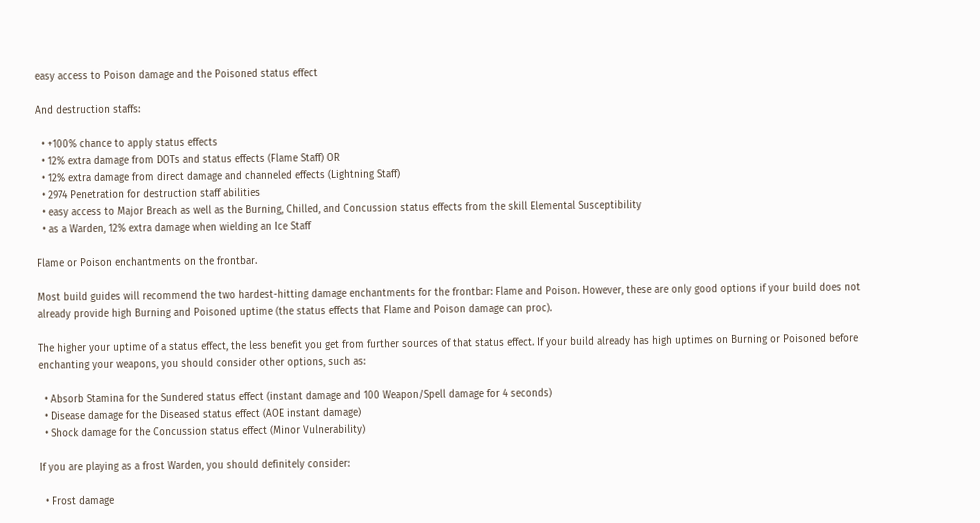easy access to Poison damage and the Poisoned status effect

And destruction staffs:

  • +100% chance to apply status effects
  • 12% extra damage from DOTs and status effects (Flame Staff) OR
  • 12% extra damage from direct damage and channeled effects (Lightning Staff)
  • 2974 Penetration for destruction staff abilities
  • easy access to Major Breach as well as the Burning, Chilled, and Concussion status effects from the skill Elemental Susceptibility
  • as a Warden, 12% extra damage when wielding an Ice Staff

Flame or Poison enchantments on the frontbar.

Most build guides will recommend the two hardest-hitting damage enchantments for the frontbar: Flame and Poison. However, these are only good options if your build does not already provide high Burning and Poisoned uptime (the status effects that Flame and Poison damage can proc).

The higher your uptime of a status effect, the less benefit you get from further sources of that status effect. If your build already has high uptimes on Burning or Poisoned before enchanting your weapons, you should consider other options, such as:

  • Absorb Stamina for the Sundered status effect (instant damage and 100 Weapon/Spell damage for 4 seconds)
  • Disease damage for the Diseased status effect (AOE instant damage)
  • Shock damage for the Concussion status effect (Minor Vulnerability)

If you are playing as a frost Warden, you should definitely consider:

  • Frost damage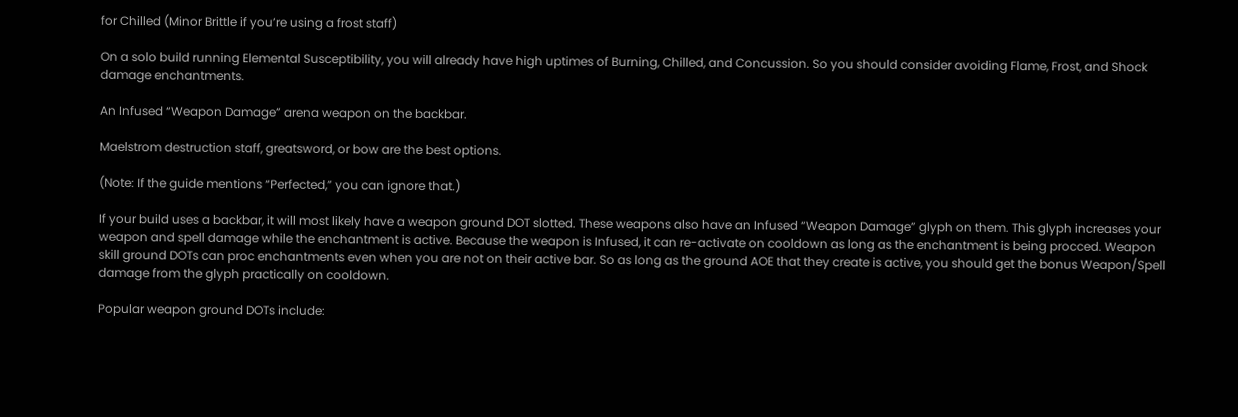for Chilled (Minor Brittle if you’re using a frost staff)

On a solo build running Elemental Susceptibility, you will already have high uptimes of Burning, Chilled, and Concussion. So you should consider avoiding Flame, Frost, and Shock damage enchantments.

An Infused “Weapon Damage” arena weapon on the backbar.

Maelstrom destruction staff, greatsword, or bow are the best options.

(Note: If the guide mentions “Perfected,” you can ignore that.)

If your build uses a backbar, it will most likely have a weapon ground DOT slotted. These weapons also have an Infused “Weapon Damage” glyph on them. This glyph increases your weapon and spell damage while the enchantment is active. Because the weapon is Infused, it can re-activate on cooldown as long as the enchantment is being procced. Weapon skill ground DOTs can proc enchantments even when you are not on their active bar. So as long as the ground AOE that they create is active, you should get the bonus Weapon/Spell damage from the glyph practically on cooldown.

Popular weapon ground DOTs include: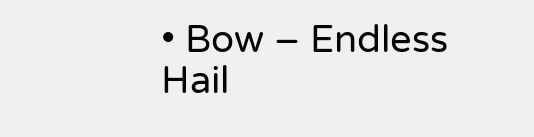• Bow – Endless Hail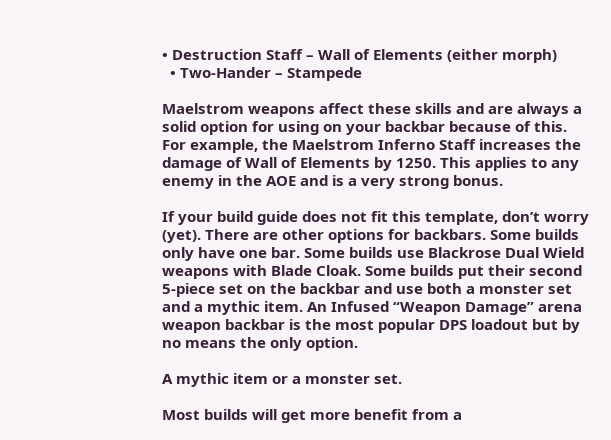• Destruction Staff – Wall of Elements (either morph)
  • Two-Hander – Stampede

Maelstrom weapons affect these skills and are always a solid option for using on your backbar because of this. For example, the Maelstrom Inferno Staff increases the damage of Wall of Elements by 1250. This applies to any enemy in the AOE and is a very strong bonus.

If your build guide does not fit this template, don’t worry (yet). There are other options for backbars. Some builds only have one bar. Some builds use Blackrose Dual Wield weapons with Blade Cloak. Some builds put their second 5-piece set on the backbar and use both a monster set and a mythic item. An Infused “Weapon Damage” arena weapon backbar is the most popular DPS loadout but by no means the only option.

A mythic item or a monster set.

Most builds will get more benefit from a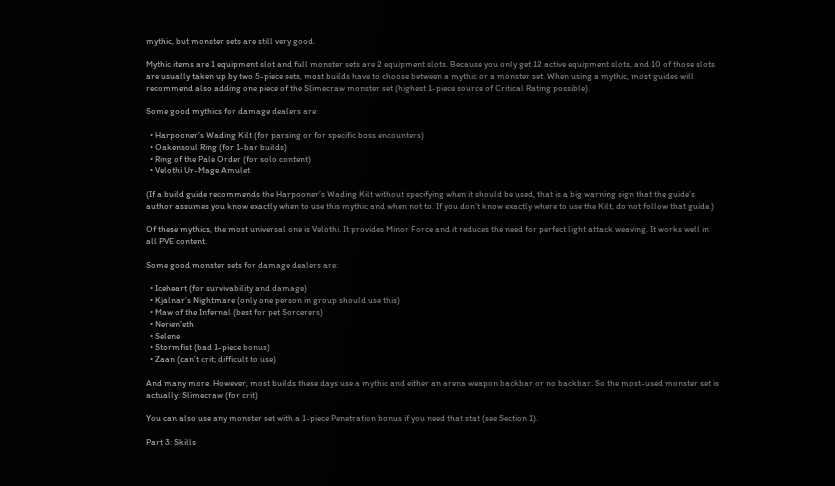mythic, but monster sets are still very good.

Mythic items are 1 equipment slot and full monster sets are 2 equipment slots. Because you only get 12 active equipment slots, and 10 of those slots are usually taken up by two 5-piece sets, most builds have to choose between a mythic or a monster set. When using a mythic, most guides will recommend also adding one piece of the Slimecraw monster set (highest 1-piece source of Critical Rating possible).

Some good mythics for damage dealers are:

  • Harpooner’s Wading Kilt (for parsing or for specific boss encounters)
  • Oakensoul Ring (for 1-bar builds)
  • Ring of the Pale Order (for solo content)
  • Velothi Ur-Mage Amulet

(If a build guide recommends the Harpooner’s Wading Kilt without specifying when it should be used, that is a big warning sign that the guide’s author assumes you know exactly when to use this mythic and when not to. If you don’t know exactly where to use the Kilt, do not follow that guide.)

Of these mythics, the most universal one is Velothi. It provides Minor Force and it reduces the need for perfect light attack weaving. It works well in all PVE content.

Some good monster sets for damage dealers are:

  • Iceheart (for survivability and damage)
  • Kjalnar’s Nightmare (only one person in group should use this)
  • Maw of the Infernal (best for pet Sorcerers)
  • Nerien’eth
  • Selene
  • Stormfist (bad 1-piece bonus)
  • Zaan (can’t crit; difficult to use)

And many more. However, most builds these days use a mythic and either an arena weapon backbar or no backbar. So the most-used monster set is actually: Slimecraw (for crit)

You can also use any monster set with a 1-piece Penetration bonus if you need that stat (see Section 1).

Part 3: Skills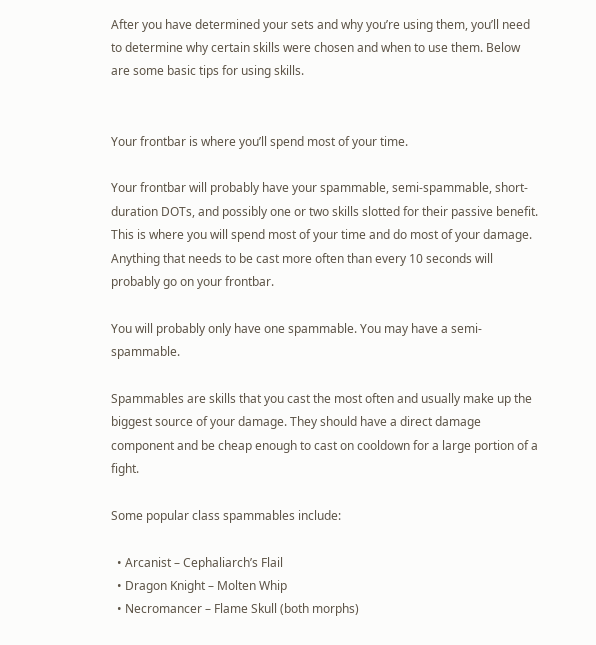After you have determined your sets and why you’re using them, you’ll need to determine why certain skills were chosen and when to use them. Below are some basic tips for using skills.


Your frontbar is where you’ll spend most of your time.

Your frontbar will probably have your spammable, semi-spammable, short-duration DOTs, and possibly one or two skills slotted for their passive benefit. This is where you will spend most of your time and do most of your damage. Anything that needs to be cast more often than every 10 seconds will probably go on your frontbar.

You will probably only have one spammable. You may have a semi-spammable.

Spammables are skills that you cast the most often and usually make up the biggest source of your damage. They should have a direct damage component and be cheap enough to cast on cooldown for a large portion of a fight.

Some popular class spammables include:

  • Arcanist – Cephaliarch’s Flail
  • Dragon Knight – Molten Whip
  • Necromancer – Flame Skull (both morphs)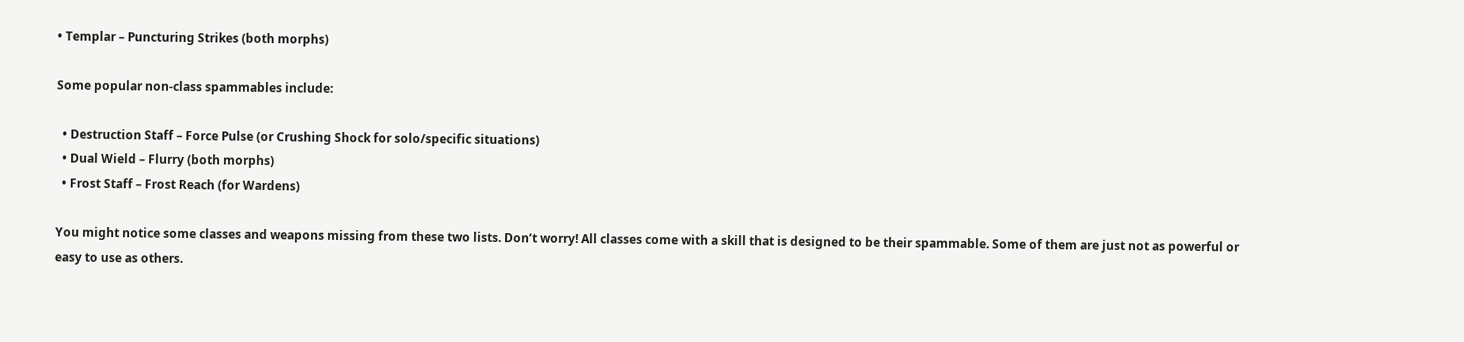• Templar – Puncturing Strikes (both morphs)

Some popular non-class spammables include:

  • Destruction Staff – Force Pulse (or Crushing Shock for solo/specific situations)
  • Dual Wield – Flurry (both morphs)
  • Frost Staff – Frost Reach (for Wardens)

You might notice some classes and weapons missing from these two lists. Don’t worry! All classes come with a skill that is designed to be their spammable. Some of them are just not as powerful or easy to use as others.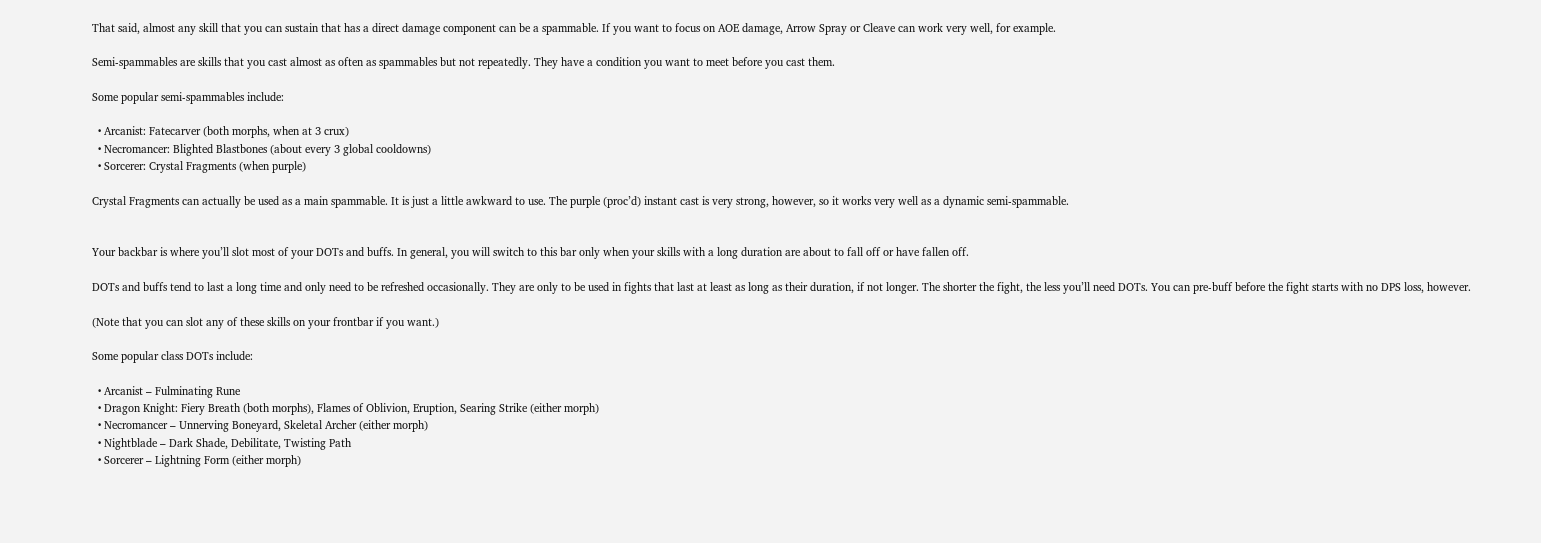That said, almost any skill that you can sustain that has a direct damage component can be a spammable. If you want to focus on AOE damage, Arrow Spray or Cleave can work very well, for example.

Semi-spammables are skills that you cast almost as often as spammables but not repeatedly. They have a condition you want to meet before you cast them.

Some popular semi-spammables include:

  • Arcanist: Fatecarver (both morphs, when at 3 crux)
  • Necromancer: Blighted Blastbones (about every 3 global cooldowns)
  • Sorcerer: Crystal Fragments (when purple)

Crystal Fragments can actually be used as a main spammable. It is just a little awkward to use. The purple (proc’d) instant cast is very strong, however, so it works very well as a dynamic semi-spammable.


Your backbar is where you’ll slot most of your DOTs and buffs. In general, you will switch to this bar only when your skills with a long duration are about to fall off or have fallen off.

DOTs and buffs tend to last a long time and only need to be refreshed occasionally. They are only to be used in fights that last at least as long as their duration, if not longer. The shorter the fight, the less you’ll need DOTs. You can pre-buff before the fight starts with no DPS loss, however.

(Note that you can slot any of these skills on your frontbar if you want.)

Some popular class DOTs include:

  • Arcanist – Fulminating Rune
  • Dragon Knight: Fiery Breath (both morphs), Flames of Oblivion, Eruption, Searing Strike (either morph)
  • Necromancer – Unnerving Boneyard, Skeletal Archer (either morph)
  • Nightblade – Dark Shade, Debilitate, Twisting Path
  • Sorcerer – Lightning Form (either morph)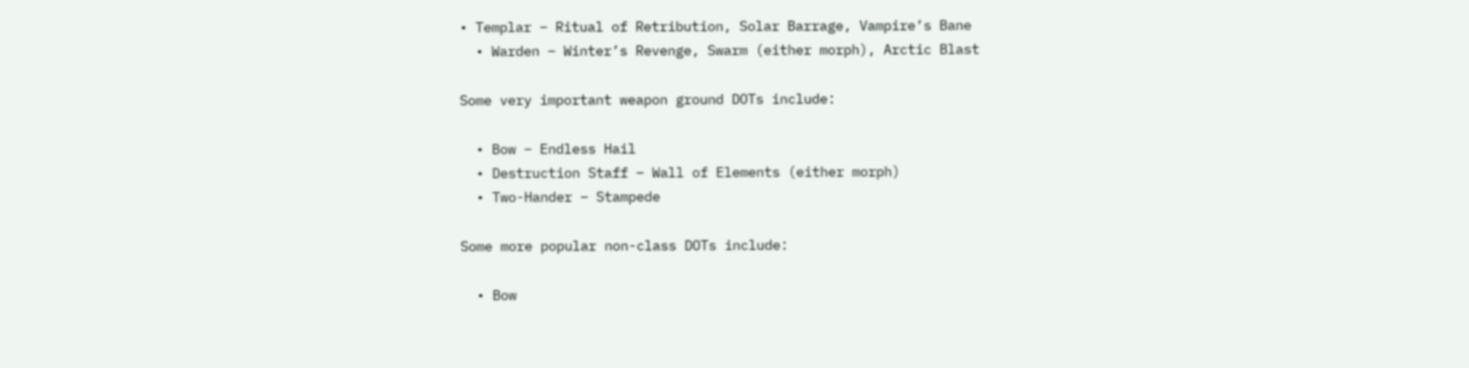• Templar – Ritual of Retribution, Solar Barrage, Vampire’s Bane
  • Warden – Winter’s Revenge, Swarm (either morph), Arctic Blast

Some very important weapon ground DOTs include:

  • Bow – Endless Hail
  • Destruction Staff – Wall of Elements (either morph)
  • Two-Hander – Stampede

Some more popular non-class DOTs include:

  • Bow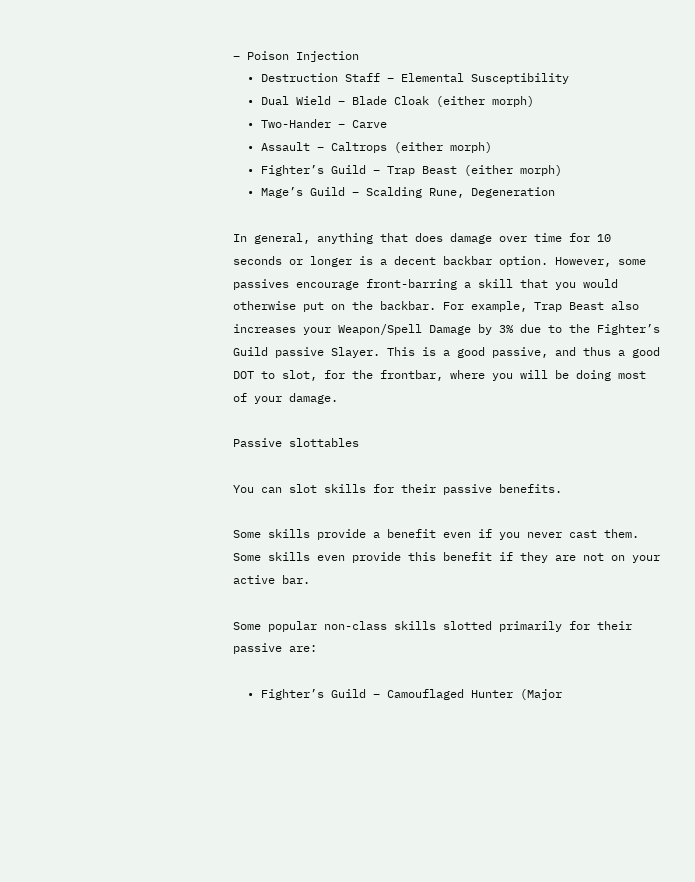– Poison Injection
  • Destruction Staff – Elemental Susceptibility
  • Dual Wield – Blade Cloak (either morph)
  • Two-Hander – Carve
  • Assault – Caltrops (either morph)
  • Fighter’s Guild – Trap Beast (either morph)
  • Mage’s Guild – Scalding Rune, Degeneration

In general, anything that does damage over time for 10 seconds or longer is a decent backbar option. However, some passives encourage front-barring a skill that you would otherwise put on the backbar. For example, Trap Beast also increases your Weapon/Spell Damage by 3% due to the Fighter’s Guild passive Slayer. This is a good passive, and thus a good DOT to slot, for the frontbar, where you will be doing most of your damage.

Passive slottables

You can slot skills for their passive benefits.

Some skills provide a benefit even if you never cast them. Some skills even provide this benefit if they are not on your active bar.

Some popular non-class skills slotted primarily for their passive are:

  • Fighter’s Guild – Camouflaged Hunter (Major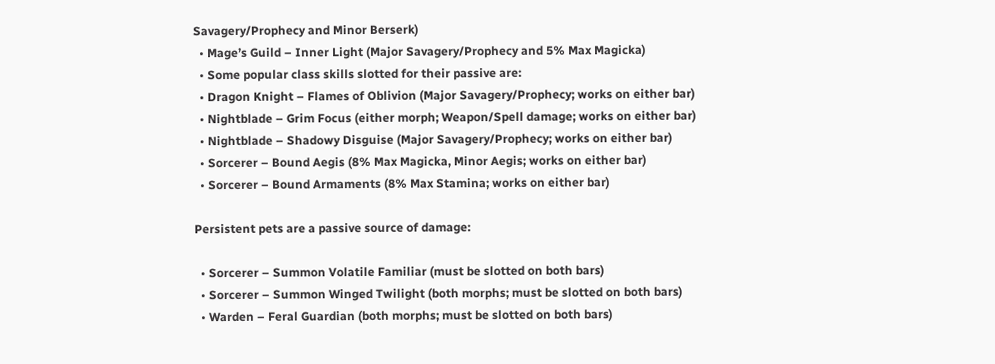Savagery/Prophecy and Minor Berserk)
  • Mage’s Guild – Inner Light (Major Savagery/Prophecy and 5% Max Magicka)
  • Some popular class skills slotted for their passive are:
  • Dragon Knight – Flames of Oblivion (Major Savagery/Prophecy; works on either bar)
  • Nightblade – Grim Focus (either morph; Weapon/Spell damage; works on either bar)
  • Nightblade – Shadowy Disguise (Major Savagery/Prophecy; works on either bar)
  • Sorcerer – Bound Aegis (8% Max Magicka, Minor Aegis; works on either bar)
  • Sorcerer – Bound Armaments (8% Max Stamina; works on either bar)

Persistent pets are a passive source of damage:

  • Sorcerer – Summon Volatile Familiar (must be slotted on both bars)
  • Sorcerer – Summon Winged Twilight (both morphs; must be slotted on both bars)
  • Warden – Feral Guardian (both morphs; must be slotted on both bars)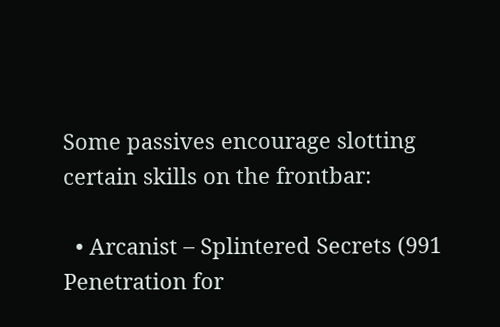Some passives encourage slotting certain skills on the frontbar:

  • Arcanist – Splintered Secrets (991 Penetration for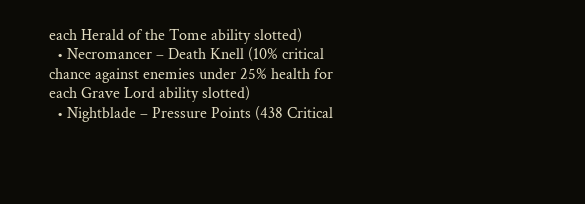each Herald of the Tome ability slotted)
  • Necromancer – Death Knell (10% critical chance against enemies under 25% health for each Grave Lord ability slotted)
  • Nightblade – Pressure Points (438 Critical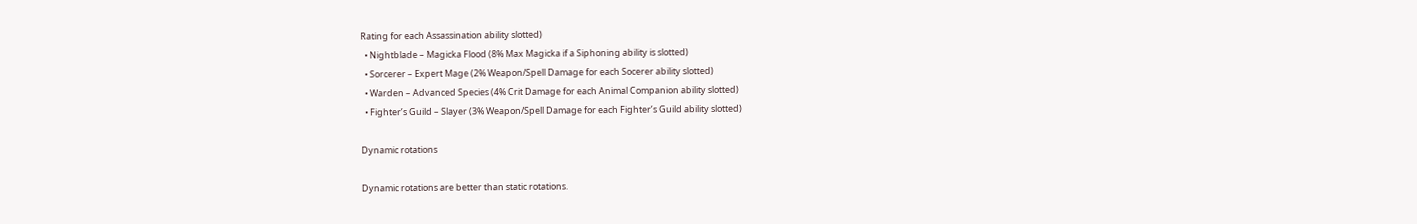Rating for each Assassination ability slotted)
  • Nightblade – Magicka Flood (8% Max Magicka if a Siphoning ability is slotted)
  • Sorcerer – Expert Mage (2% Weapon/Spell Damage for each Socerer ability slotted)
  • Warden – Advanced Species (4% Crit Damage for each Animal Companion ability slotted)
  • Fighter’s Guild – Slayer (3% Weapon/Spell Damage for each Fighter’s Guild ability slotted)

Dynamic rotations

Dynamic rotations are better than static rotations.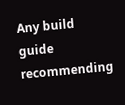Any build guide recommending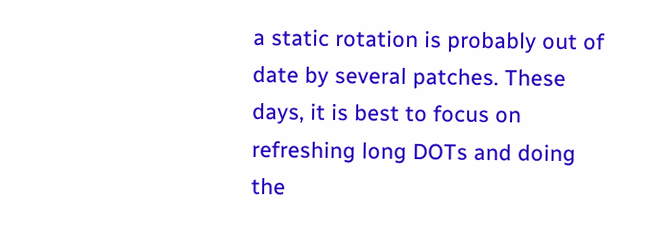a static rotation is probably out of date by several patches. These days, it is best to focus on refreshing long DOTs and doing the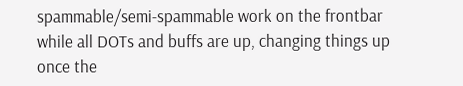spammable/semi-spammable work on the frontbar while all DOTs and buffs are up, changing things up once the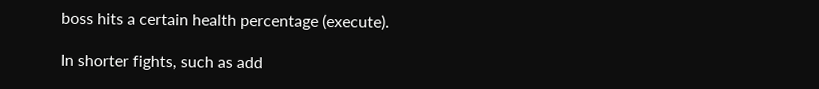boss hits a certain health percentage (execute).

In shorter fights, such as add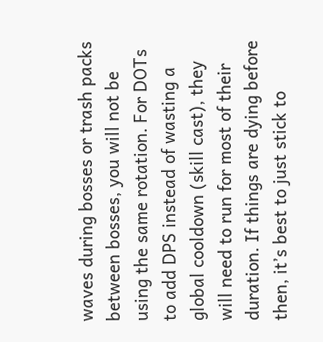waves during bosses or trash packs between bosses, you will not be using the same rotation. For DOTs to add DPS instead of wasting a global cooldown (skill cast), they will need to run for most of their duration. If things are dying before then, it’s best to just stick to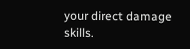your direct damage skills.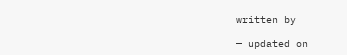written by

— updated on